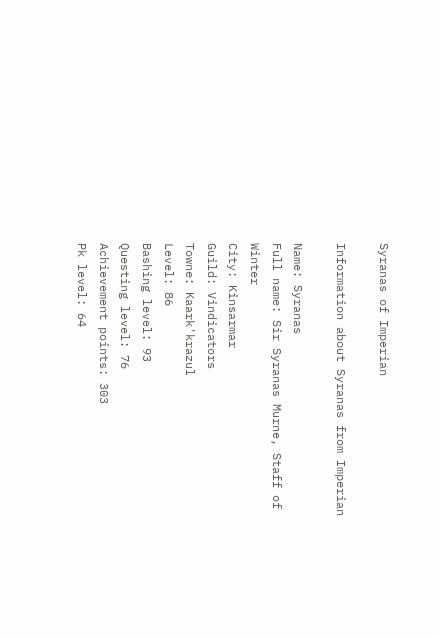Syranas of Imperian

Information about Syranas from Imperian

Name: Syranas
Full name: Sir Syranas Murne, Staff of Winter
City: Kinsarmar
Guild: Vindicators
Towne: Kaark'krazul
Level: 86
Bashing level: 93
Questing level: 76
Achievement points: 303
Pk level: 64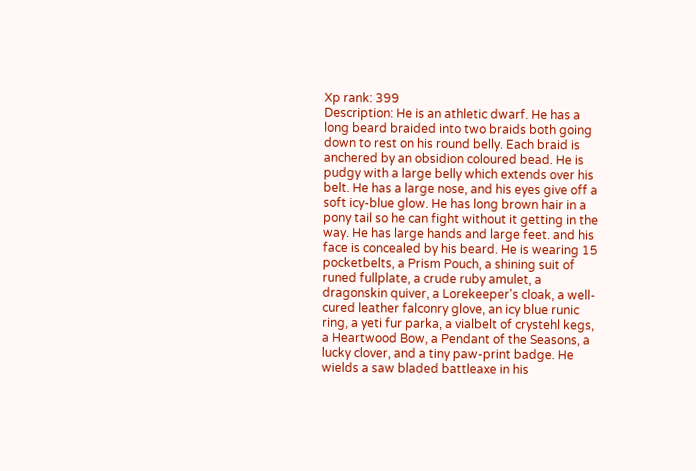Xp rank: 399
Description: He is an athletic dwarf. He has a long beard braided into two braids both going down to rest on his round belly. Each braid is anchered by an obsidion coloured bead. He is pudgy with a large belly which extends over his belt. He has a large nose, and his eyes give off a soft icy-blue glow. He has long brown hair in a pony tail so he can fight without it getting in the way. He has large hands and large feet. and his face is concealed by his beard. He is wearing 15 pocketbelts, a Prism Pouch, a shining suit of runed fullplate, a crude ruby amulet, a dragonskin quiver, a Lorekeeper's cloak, a well-cured leather falconry glove, an icy blue runic ring, a yeti fur parka, a vialbelt of crystehl kegs, a Heartwood Bow, a Pendant of the Seasons, a lucky clover, and a tiny paw-print badge. He wields a saw bladed battleaxe in his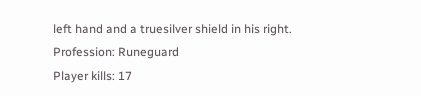left hand and a truesilver shield in his right.
Profession: Runeguard
Player kills: 17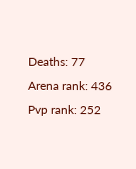Deaths: 77
Arena rank: 436
Pvp rank: 252